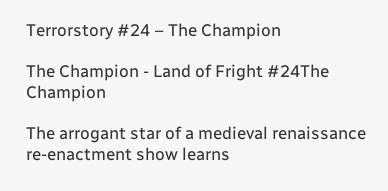Terrorstory #24 – The Champion

The Champion - Land of Fright #24The Champion

The arrogant star of a medieval renaissance re-enactment show learns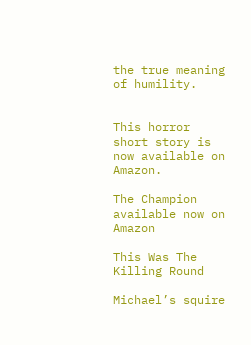the true meaning of humility.


This horror short story is now available on Amazon.

The Champion available now on Amazon

This Was The Killing Round

Michael’s squire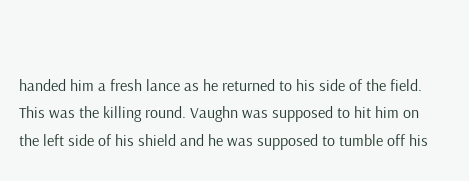handed him a fresh lance as he returned to his side of the field. This was the killing round. Vaughn was supposed to hit him on the left side of his shield and he was supposed to tumble off his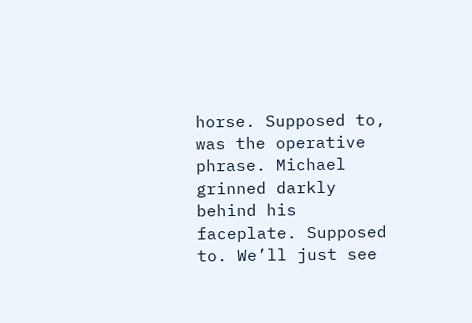horse. Supposed to, was the operative phrase. Michael grinned darkly behind his faceplate. Supposed to. We’ll just see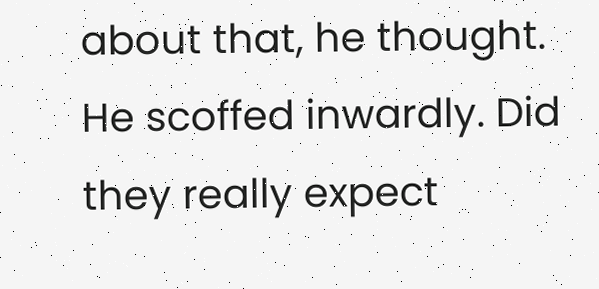about that, he thought. He scoffed inwardly. Did they really expect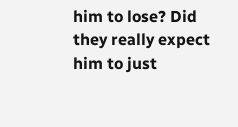him to lose? Did they really expect him to just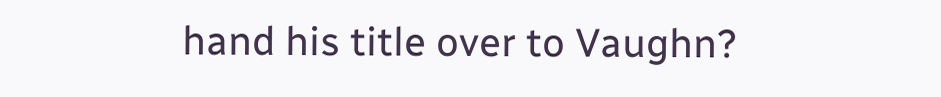hand his title over to Vaughn?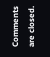Comments are closed.